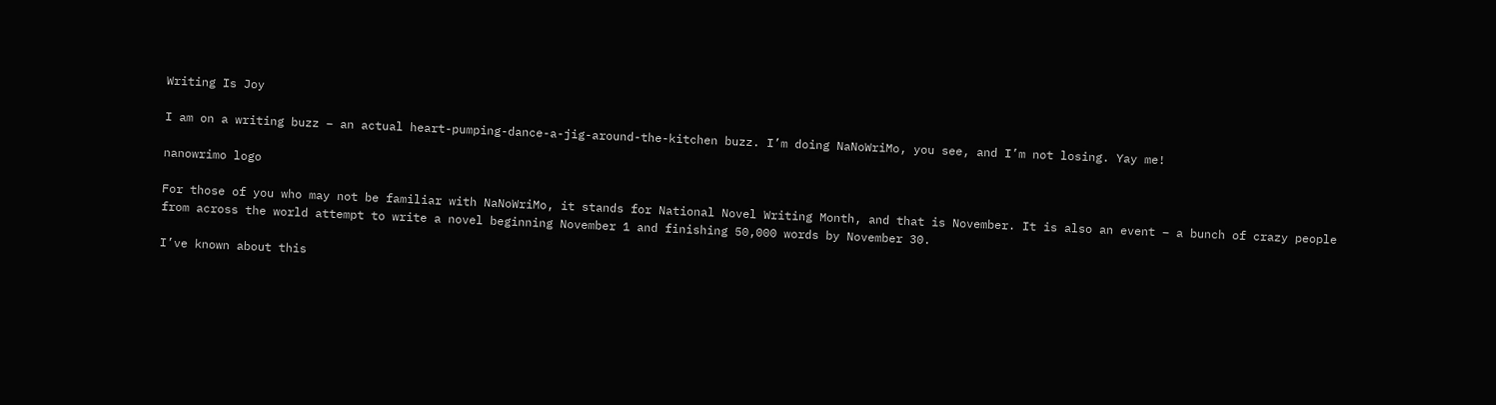Writing Is Joy

I am on a writing buzz – an actual heart-pumping-dance-a-jig-around-the-kitchen buzz. I’m doing NaNoWriMo, you see, and I’m not losing. Yay me!

nanowrimo logo

For those of you who may not be familiar with NaNoWriMo, it stands for National Novel Writing Month, and that is November. It is also an event – a bunch of crazy people from across the world attempt to write a novel beginning November 1 and finishing 50,000 words by November 30.

I’ve known about this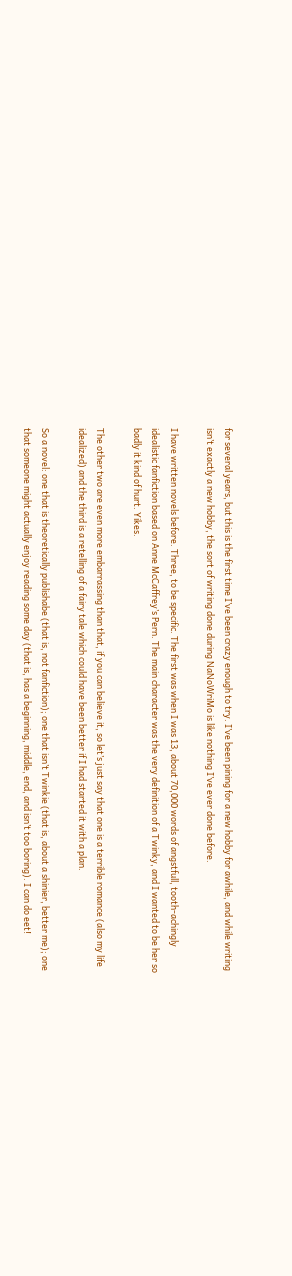for several years, but this is the first time I’ve been crazy enough to try. I’ve been pining for a new hobby for awhile, and while writing isn’t exactly a new hobby, the sort of writing done during NaNoWriMo is like nothing I’ve ever done before.

I have written novels before. Three, to be specific. The first was when I was 13, about 70,000 words of angstfull, tooth-achingly idealistic fanfiction based on Anne McCaffrey’s Pern. The main character was the very definition of a Twinky, and I wanted to be her so badly it kind of hurt. Yikes.

The other two are even more embarrassing than that, if you can believe it, so let’s just say that one is a terrible romance (also my life idealized) and the third is a retelling of a fairy tale which could have been better if I had started it with a plan.

So a novel: one that is theoretically publishabe (that is, not fanfiction); one that isn’t Twinkie (that is, about a shinier, better me); one that someone might actually enjoy reading some day (that is, has a beginning, middle, end, and isn’t too boring). I can do eet!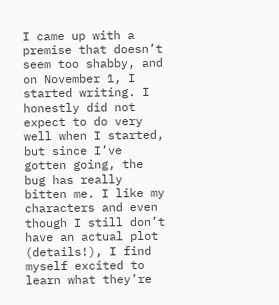I came up with a premise that doesn’t seem too shabby, and on November 1, I started writing. I honestly did not expect to do very well when I started, but since I’ve gotten going, the bug has really bitten me. I like my characters and even though I still don’t have an actual plot (details!), I find myself excited to learn what they’re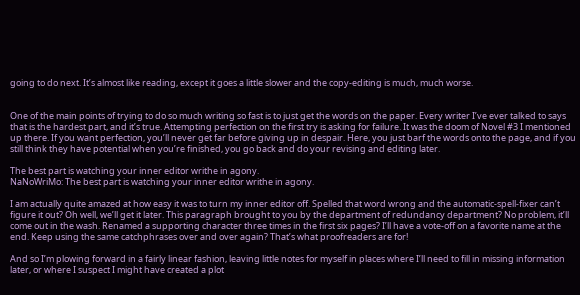going to do next. It’s almost like reading, except it goes a little slower and the copy-editing is much, much worse.


One of the main points of trying to do so much writing so fast is to just get the words on the paper. Every writer I’ve ever talked to says that is the hardest part, and it’s true. Attempting perfection on the first try is asking for failure. It was the doom of Novel #3 I mentioned up there. If you want perfection, you’ll never get far before giving up in despair. Here, you just barf the words onto the page, and if you still think they have potential when you’re finished, you go back and do your revising and editing later.

The best part is watching your inner editor writhe in agony.
NaNoWriMo: The best part is watching your inner editor writhe in agony.

I am actually quite amazed at how easy it was to turn my inner editor off. Spelled that word wrong and the automatic-spell-fixer can’t figure it out? Oh well, we’ll get it later. This paragraph brought to you by the department of redundancy department? No problem, it’ll come out in the wash. Renamed a supporting character three times in the first six pages? I’ll have a vote-off on a favorite name at the end. Keep using the same catchphrases over and over again? That’s what proofreaders are for!

And so I’m plowing forward in a fairly linear fashion, leaving little notes for myself in places where I’ll need to fill in missing information later, or where I suspect I might have created a plot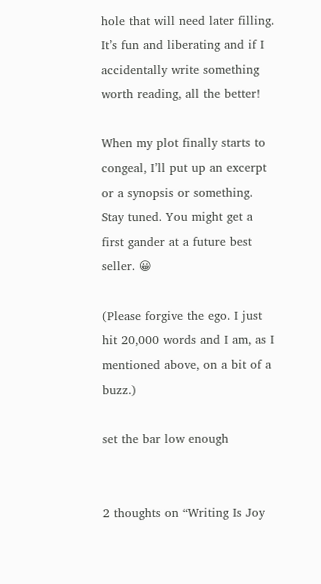hole that will need later filling. It’s fun and liberating and if I accidentally write something worth reading, all the better!

When my plot finally starts to congeal, I’ll put up an excerpt or a synopsis or something. Stay tuned. You might get a first gander at a future best seller. 😀

(Please forgive the ego. I just hit 20,000 words and I am, as I mentioned above, on a bit of a buzz.)

set the bar low enough


2 thoughts on “Writing Is Joy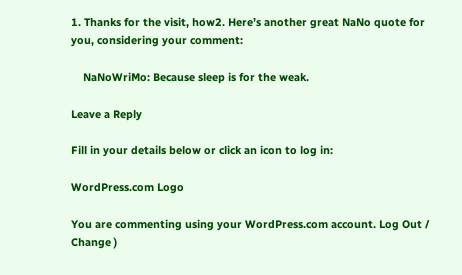1. Thanks for the visit, how2. Here’s another great NaNo quote for you, considering your comment:

    NaNoWriMo: Because sleep is for the weak.

Leave a Reply

Fill in your details below or click an icon to log in:

WordPress.com Logo

You are commenting using your WordPress.com account. Log Out /  Change )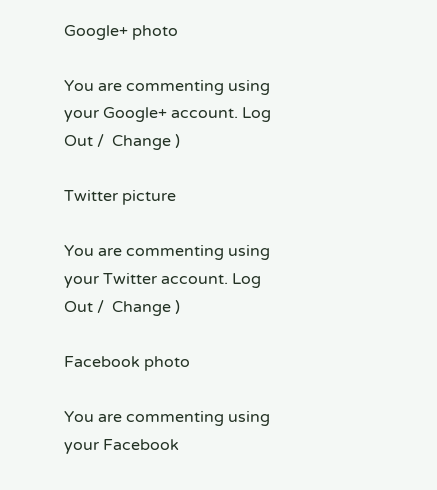Google+ photo

You are commenting using your Google+ account. Log Out /  Change )

Twitter picture

You are commenting using your Twitter account. Log Out /  Change )

Facebook photo

You are commenting using your Facebook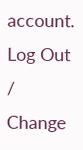account. Log Out /  Change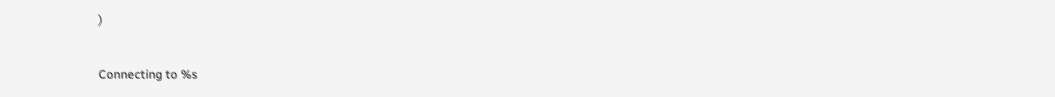)


Connecting to %s